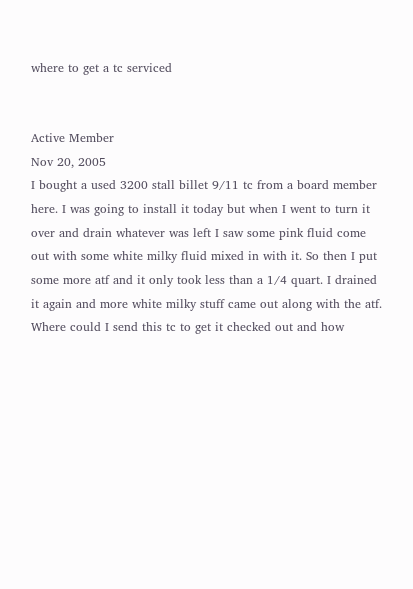where to get a tc serviced


Active Member
Nov 20, 2005
I bought a used 3200 stall billet 9/11 tc from a board member here. I was going to install it today but when I went to turn it over and drain whatever was left I saw some pink fluid come out with some white milky fluid mixed in with it. So then I put some more atf and it only took less than a 1/4 quart. I drained it again and more white milky stuff came out along with the atf. Where could I send this tc to get it checked out and how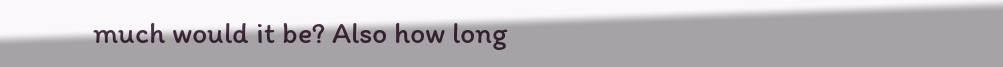much would it be? Also how long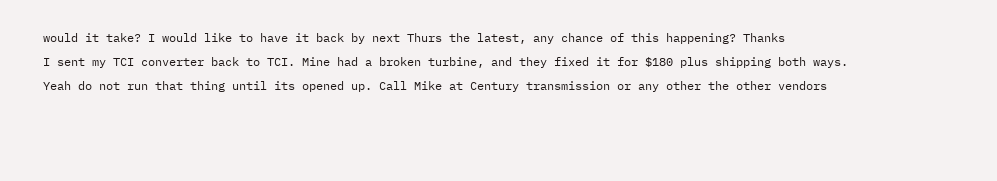would it take? I would like to have it back by next Thurs the latest, any chance of this happening? Thanks
I sent my TCI converter back to TCI. Mine had a broken turbine, and they fixed it for $180 plus shipping both ways.
Yeah do not run that thing until its opened up. Call Mike at Century transmission or any other the other vendors